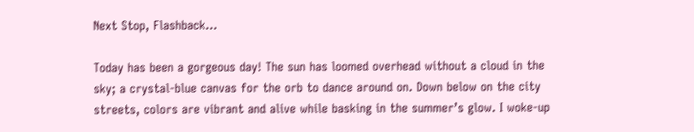Next Stop, Flashback…

Today has been a gorgeous day! The sun has loomed overhead without a cloud in the sky; a crystal-blue canvas for the orb to dance around on. Down below on the city streets, colors are vibrant and alive while basking in the summer’s glow. I woke-up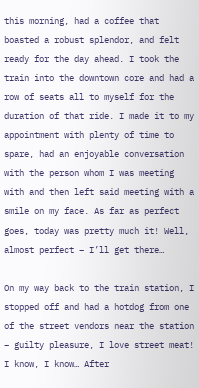this morning, had a coffee that boasted a robust splendor, and felt ready for the day ahead. I took the train into the downtown core and had a row of seats all to myself for the duration of that ride. I made it to my appointment with plenty of time to spare, had an enjoyable conversation with the person whom I was meeting with and then left said meeting with a smile on my face. As far as perfect goes, today was pretty much it! Well, almost perfect – I’ll get there…

On my way back to the train station, I stopped off and had a hotdog from one of the street vendors near the station – guilty pleasure, I love street meat! I know, I know… After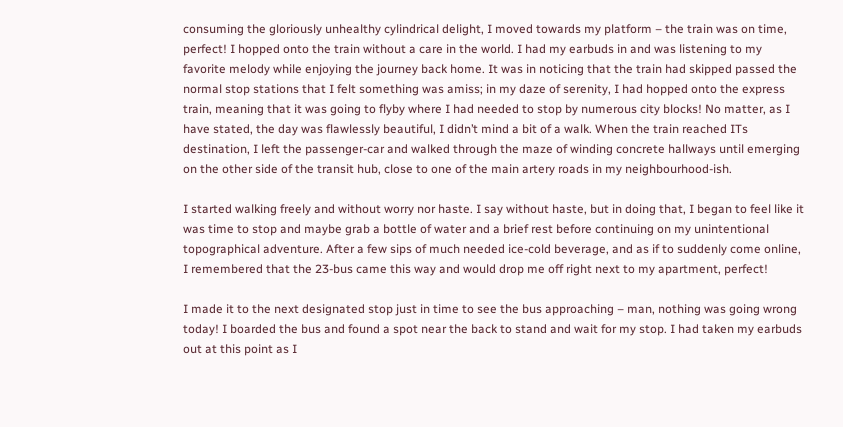consuming the gloriously unhealthy cylindrical delight, I moved towards my platform – the train was on time, perfect! I hopped onto the train without a care in the world. I had my earbuds in and was listening to my favorite melody while enjoying the journey back home. It was in noticing that the train had skipped passed the normal stop stations that I felt something was amiss; in my daze of serenity, I had hopped onto the express train, meaning that it was going to flyby where I had needed to stop by numerous city blocks! No matter, as I have stated, the day was flawlessly beautiful, I didn’t mind a bit of a walk. When the train reached ITs destination, I left the passenger-car and walked through the maze of winding concrete hallways until emerging on the other side of the transit hub, close to one of the main artery roads in my neighbourhood-ish.

I started walking freely and without worry nor haste. I say without haste, but in doing that, I began to feel like it was time to stop and maybe grab a bottle of water and a brief rest before continuing on my unintentional topographical adventure. After a few sips of much needed ice-cold beverage, and as if to suddenly come online, I remembered that the 23-bus came this way and would drop me off right next to my apartment, perfect!

I made it to the next designated stop just in time to see the bus approaching – man, nothing was going wrong today! I boarded the bus and found a spot near the back to stand and wait for my stop. I had taken my earbuds out at this point as I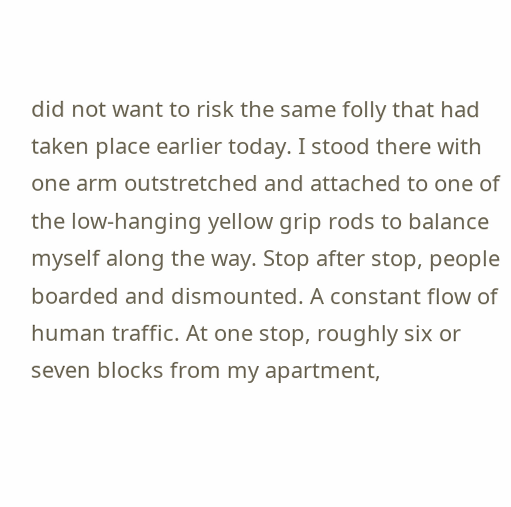did not want to risk the same folly that had taken place earlier today. I stood there with one arm outstretched and attached to one of the low-hanging yellow grip rods to balance myself along the way. Stop after stop, people boarded and dismounted. A constant flow of human traffic. At one stop, roughly six or seven blocks from my apartment,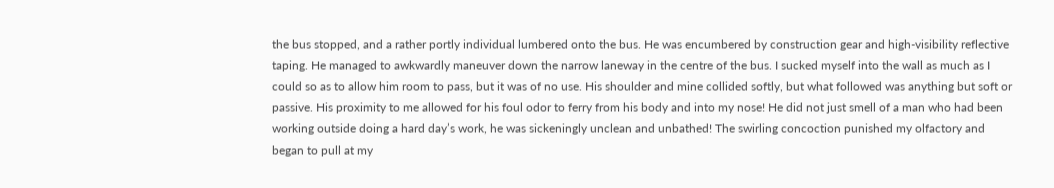the bus stopped, and a rather portly individual lumbered onto the bus. He was encumbered by construction gear and high-visibility reflective taping. He managed to awkwardly maneuver down the narrow laneway in the centre of the bus. I sucked myself into the wall as much as I could so as to allow him room to pass, but it was of no use. His shoulder and mine collided softly, but what followed was anything but soft or passive. His proximity to me allowed for his foul odor to ferry from his body and into my nose! He did not just smell of a man who had been working outside doing a hard day’s work, he was sickeningly unclean and unbathed! The swirling concoction punished my olfactory and began to pull at my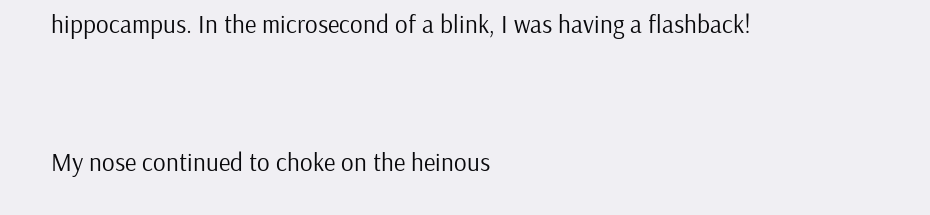hippocampus. In the microsecond of a blink, I was having a flashback!


My nose continued to choke on the heinous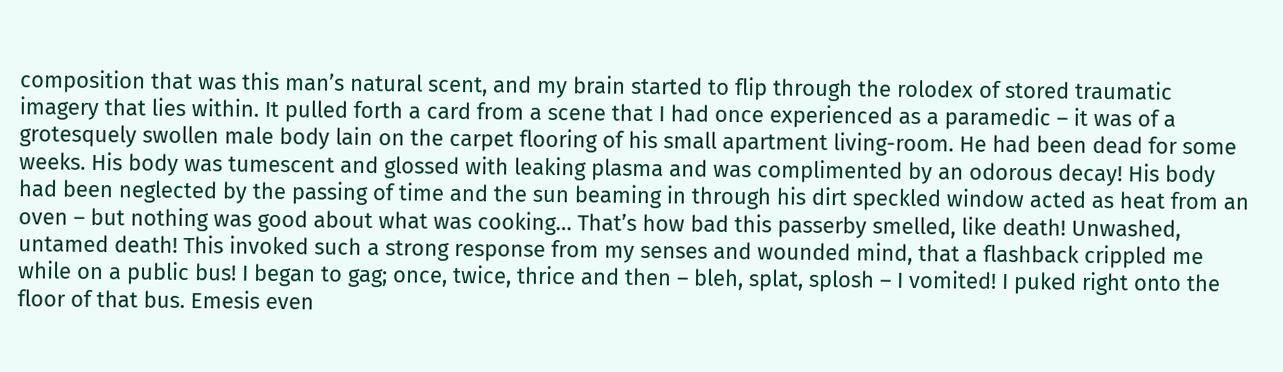composition that was this man’s natural scent, and my brain started to flip through the rolodex of stored traumatic imagery that lies within. It pulled forth a card from a scene that I had once experienced as a paramedic – it was of a grotesquely swollen male body lain on the carpet flooring of his small apartment living-room. He had been dead for some weeks. His body was tumescent and glossed with leaking plasma and was complimented by an odorous decay! His body had been neglected by the passing of time and the sun beaming in through his dirt speckled window acted as heat from an oven – but nothing was good about what was cooking… That’s how bad this passerby smelled, like death! Unwashed, untamed death! This invoked such a strong response from my senses and wounded mind, that a flashback crippled me while on a public bus! I began to gag; once, twice, thrice and then – bleh, splat, splosh – I vomited! I puked right onto the floor of that bus. Emesis even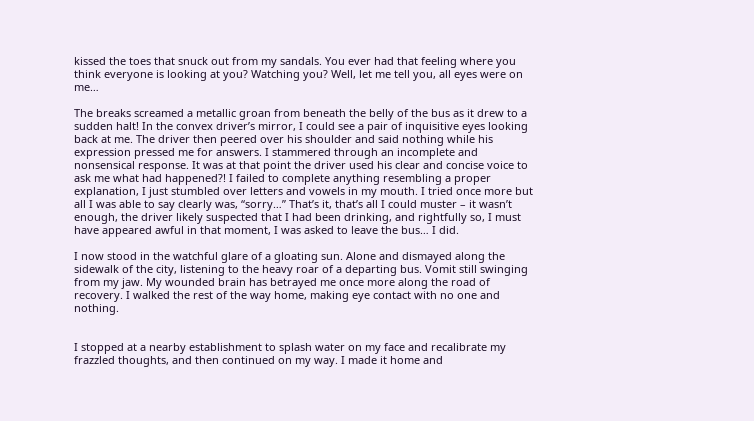kissed the toes that snuck out from my sandals. You ever had that feeling where you think everyone is looking at you? Watching you? Well, let me tell you, all eyes were on me…

The breaks screamed a metallic groan from beneath the belly of the bus as it drew to a sudden halt! In the convex driver’s mirror, I could see a pair of inquisitive eyes looking back at me. The driver then peered over his shoulder and said nothing while his expression pressed me for answers. I stammered through an incomplete and nonsensical response. It was at that point the driver used his clear and concise voice to ask me what had happened?! I failed to complete anything resembling a proper explanation, I just stumbled over letters and vowels in my mouth. I tried once more but all I was able to say clearly was, “sorry…” That’s it, that’s all I could muster – it wasn’t enough, the driver likely suspected that I had been drinking, and rightfully so, I must have appeared awful in that moment, I was asked to leave the bus… I did.

I now stood in the watchful glare of a gloating sun. Alone and dismayed along the sidewalk of the city, listening to the heavy roar of a departing bus. Vomit still swinging from my jaw. My wounded brain has betrayed me once more along the road of recovery. I walked the rest of the way home, making eye contact with no one and nothing.


I stopped at a nearby establishment to splash water on my face and recalibrate my frazzled thoughts, and then continued on my way. I made it home and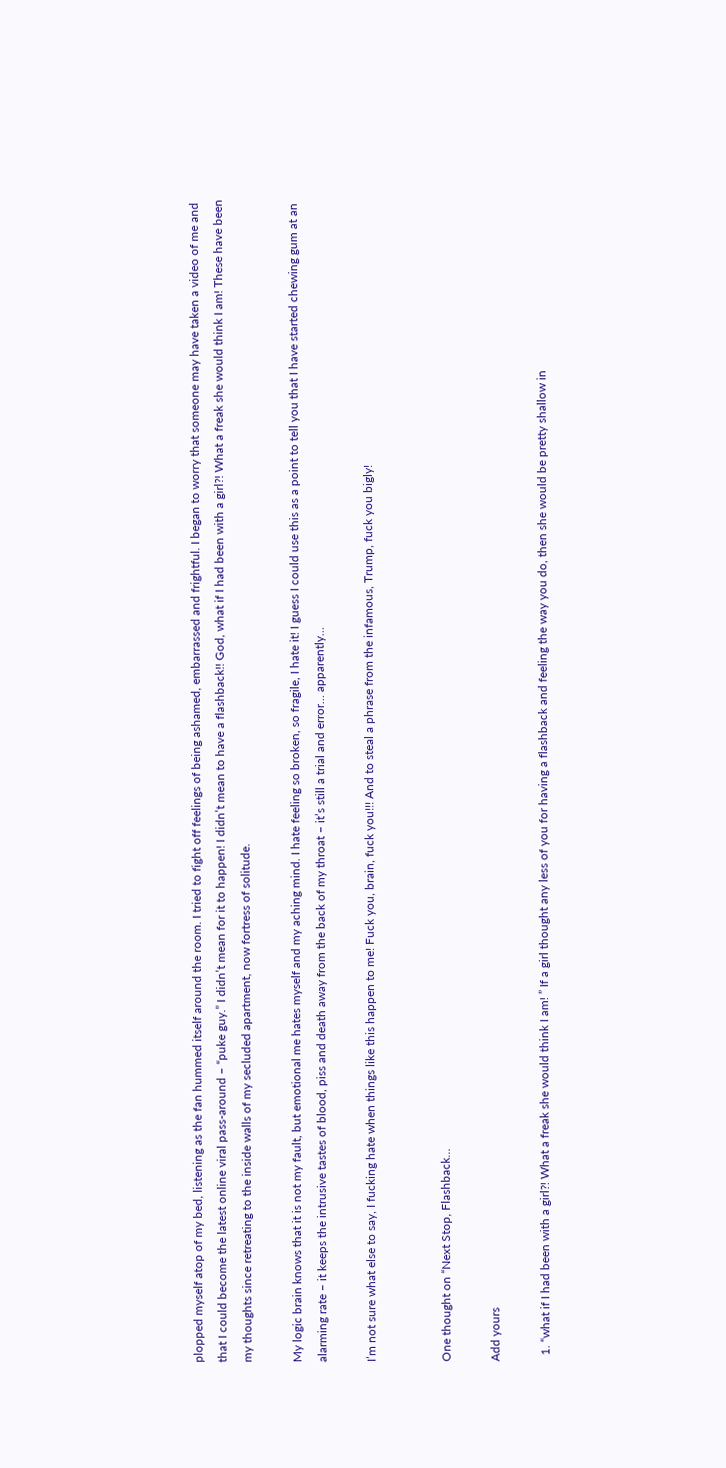plopped myself atop of my bed, listening as the fan hummed itself around the room. I tried to fight off feelings of being ashamed, embarrassed and frightful. I began to worry that someone may have taken a video of me and that I could become the latest online viral pass-around – “puke guy.” I didn’t mean for it to happen! I didn’t mean to have a flashback!! God, what if I had been with a girl?! What a freak she would think I am! These have been my thoughts since retreating to the inside walls of my secluded apartment, now fortress of solitude.

My logic brain knows that it is not my fault, but emotional me hates myself and my aching mind. I hate feeling so broken, so fragile, I hate it! I guess I could use this as a point to tell you that I have started chewing gum at an alarming rate – it keeps the intrusive tastes of blood, piss and death away from the back of my throat – it’s still a trial and error… apparently…

I’m not sure what else to say, I fucking hate when things like this happen to me! Fuck you, brain, fuck you!!! And to steal a phrase from the infamous, Trump, fuck you bigly!


One thought on “Next Stop, Flashback…

Add yours

  1. “what if I had been with a girl?! What a freak she would think I am! ” If a girl thought any less of you for having a flashback and feeling the way you do, then she would be pretty shallow in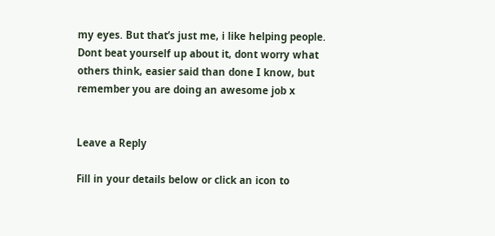my eyes. But that’s just me, i like helping people. Dont beat yourself up about it, dont worry what others think, easier said than done I know, but remember you are doing an awesome job x


Leave a Reply

Fill in your details below or click an icon to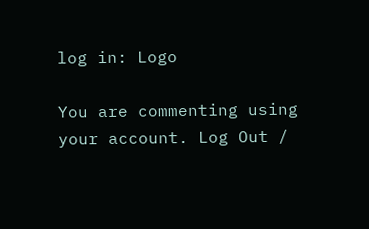log in: Logo

You are commenting using your account. Log Out /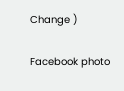Change )

Facebook photo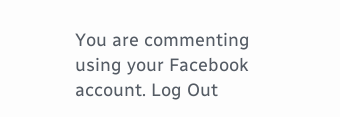You are commenting using your Facebook account. Log Out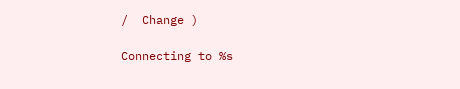/  Change )

Connecting to %s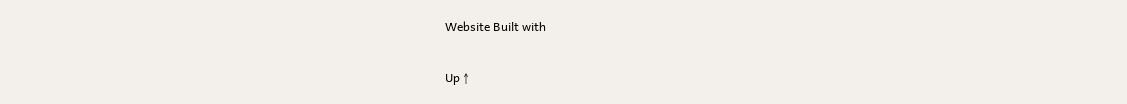Website Built with

Up ↑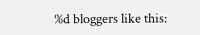%d bloggers like this: